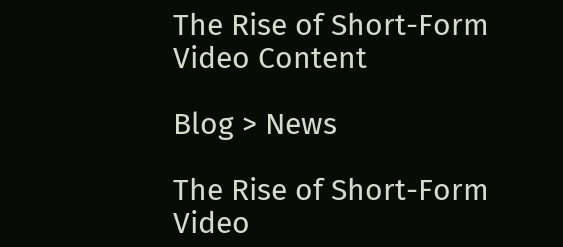The Rise of Short-Form Video Content

Blog > News

The Rise of Short-Form Video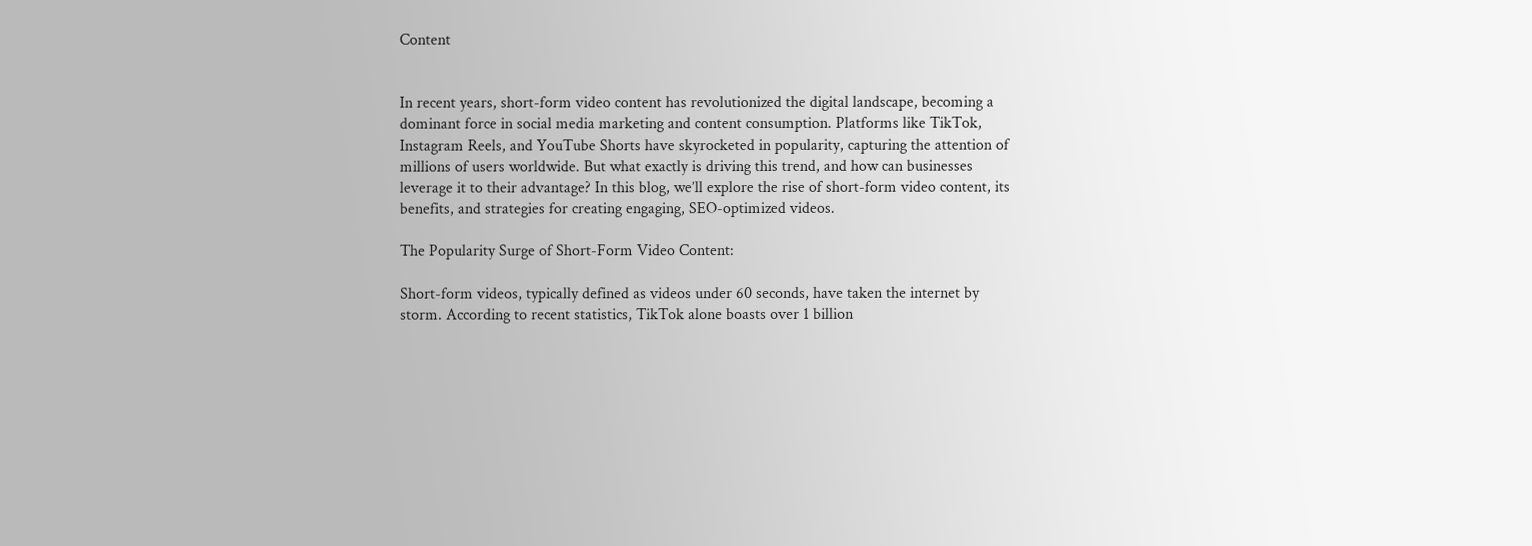Content


In recent years, short-form video content has revolutionized the digital landscape, becoming a dominant force in social media marketing and content consumption. Platforms like TikTok, Instagram Reels, and YouTube Shorts have skyrocketed in popularity, capturing the attention of millions of users worldwide. But what exactly is driving this trend, and how can businesses leverage it to their advantage? In this blog, we’ll explore the rise of short-form video content, its benefits, and strategies for creating engaging, SEO-optimized videos.

The Popularity Surge of Short-Form Video Content:

Short-form videos, typically defined as videos under 60 seconds, have taken the internet by storm. According to recent statistics, TikTok alone boasts over 1 billion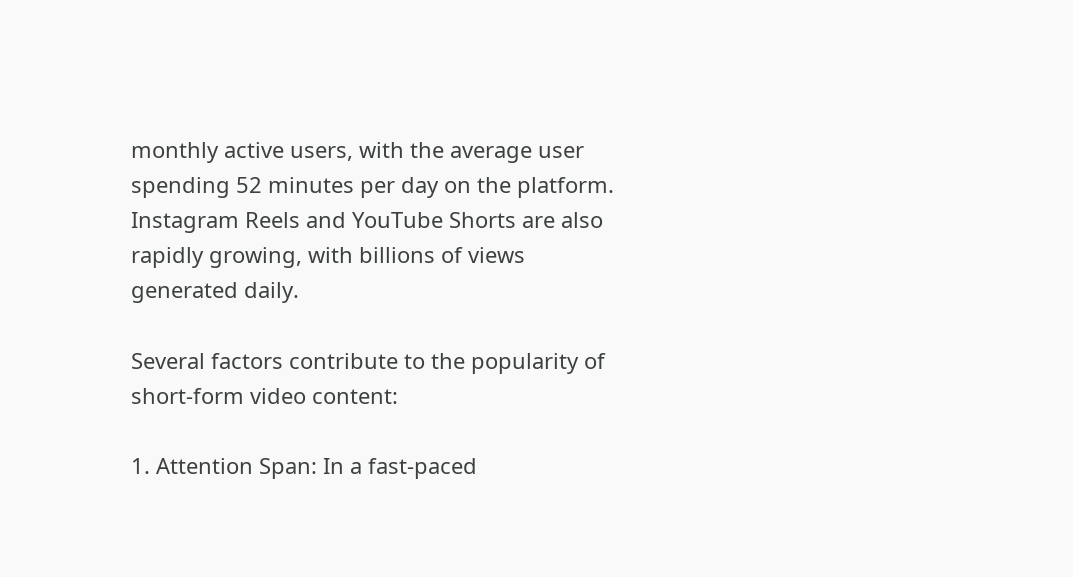monthly active users, with the average user spending 52 minutes per day on the platform. Instagram Reels and YouTube Shorts are also rapidly growing, with billions of views generated daily.

Several factors contribute to the popularity of short-form video content:

1. Attention Span: In a fast-paced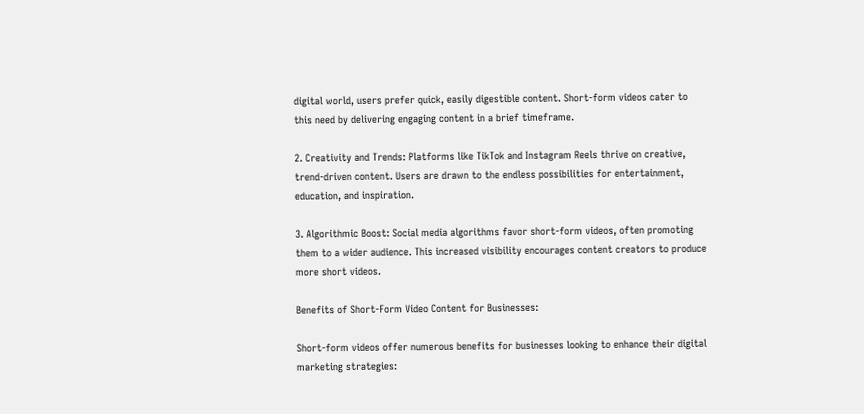digital world, users prefer quick, easily digestible content. Short-form videos cater to this need by delivering engaging content in a brief timeframe.

2. Creativity and Trends: Platforms like TikTok and Instagram Reels thrive on creative, trend-driven content. Users are drawn to the endless possibilities for entertainment, education, and inspiration.

3. Algorithmic Boost: Social media algorithms favor short-form videos, often promoting them to a wider audience. This increased visibility encourages content creators to produce more short videos.

Benefits of Short-Form Video Content for Businesses:

Short-form videos offer numerous benefits for businesses looking to enhance their digital marketing strategies: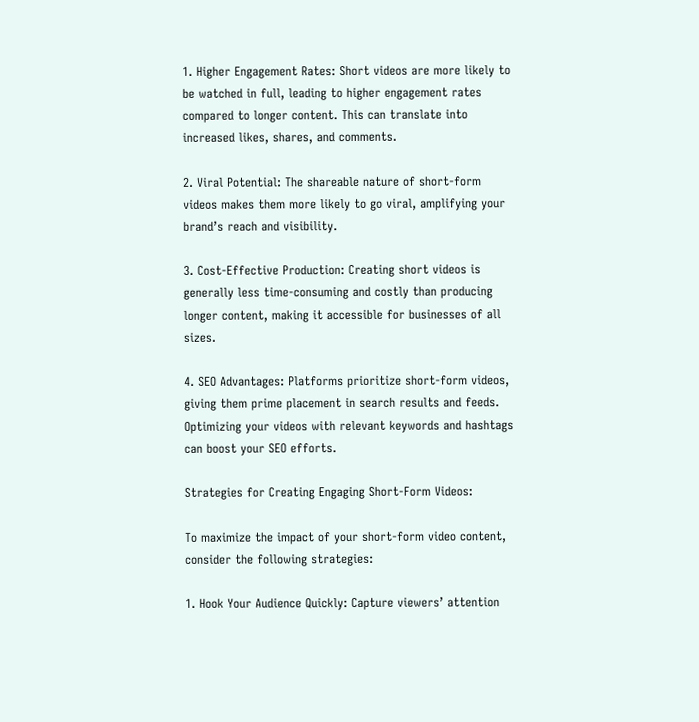1. Higher Engagement Rates: Short videos are more likely to be watched in full, leading to higher engagement rates compared to longer content. This can translate into increased likes, shares, and comments.

2. Viral Potential: The shareable nature of short-form videos makes them more likely to go viral, amplifying your brand’s reach and visibility.

3. Cost-Effective Production: Creating short videos is generally less time-consuming and costly than producing longer content, making it accessible for businesses of all sizes.

4. SEO Advantages: Platforms prioritize short-form videos, giving them prime placement in search results and feeds. Optimizing your videos with relevant keywords and hashtags can boost your SEO efforts.

Strategies for Creating Engaging Short-Form Videos:

To maximize the impact of your short-form video content, consider the following strategies:

1. Hook Your Audience Quickly: Capture viewers’ attention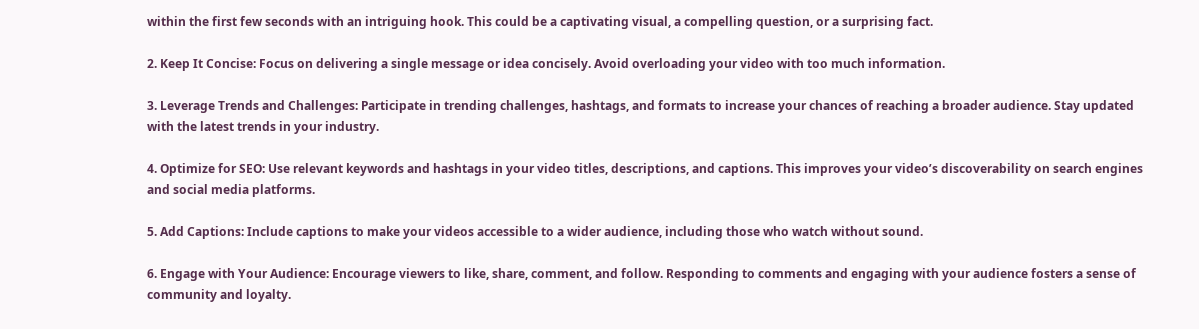within the first few seconds with an intriguing hook. This could be a captivating visual, a compelling question, or a surprising fact.

2. Keep It Concise: Focus on delivering a single message or idea concisely. Avoid overloading your video with too much information.

3. Leverage Trends and Challenges: Participate in trending challenges, hashtags, and formats to increase your chances of reaching a broader audience. Stay updated with the latest trends in your industry.

4. Optimize for SEO: Use relevant keywords and hashtags in your video titles, descriptions, and captions. This improves your video’s discoverability on search engines and social media platforms.

5. Add Captions: Include captions to make your videos accessible to a wider audience, including those who watch without sound.

6. Engage with Your Audience: Encourage viewers to like, share, comment, and follow. Responding to comments and engaging with your audience fosters a sense of community and loyalty.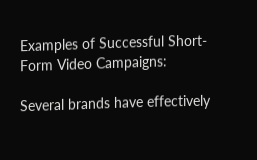Examples of Successful Short-Form Video Campaigns:

Several brands have effectively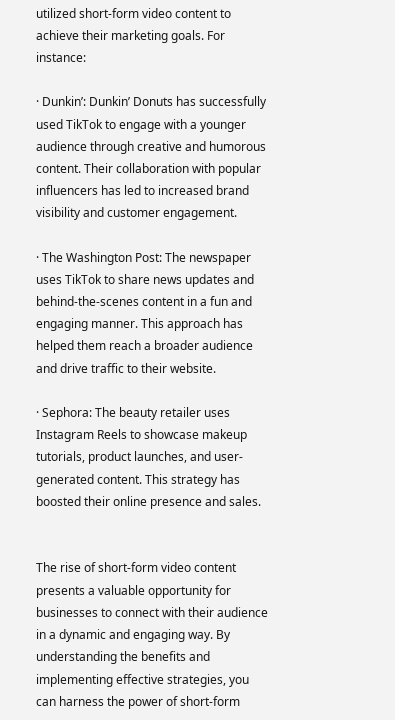utilized short-form video content to achieve their marketing goals. For instance:

· Dunkin’: Dunkin’ Donuts has successfully used TikTok to engage with a younger audience through creative and humorous content. Their collaboration with popular influencers has led to increased brand visibility and customer engagement.

· The Washington Post: The newspaper uses TikTok to share news updates and behind-the-scenes content in a fun and engaging manner. This approach has helped them reach a broader audience and drive traffic to their website.

· Sephora: The beauty retailer uses Instagram Reels to showcase makeup tutorials, product launches, and user-generated content. This strategy has boosted their online presence and sales.


The rise of short-form video content presents a valuable opportunity for businesses to connect with their audience in a dynamic and engaging way. By understanding the benefits and implementing effective strategies, you can harness the power of short-form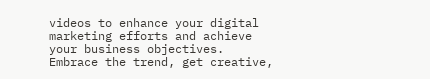videos to enhance your digital marketing efforts and achieve your business objectives. Embrace the trend, get creative,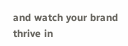and watch your brand thrive in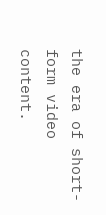the era of short-form video content.